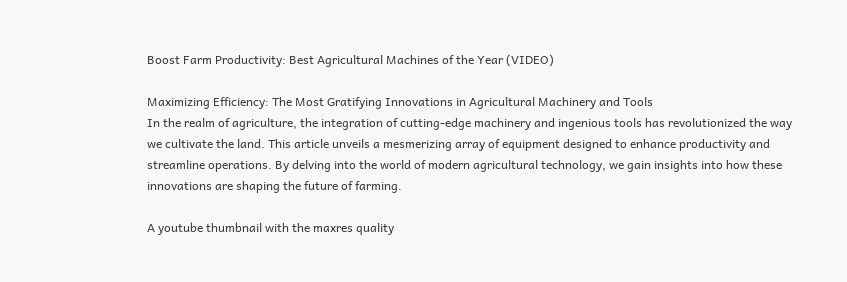Boost Farm Productivity: Best Agricultural Machines of the Year (VIDEO)

Maximizing Efficiency: The Most Gratifying Innovations in Agricultural Machinery and Tools
In the realm of agriculture, the integration of cutting-edge machinery and ingenious tools has revolutionized the way we cultivate the land. This article unveils a mesmerizing array of equipment designed to enhance productivity and streamline operations. By delving into the world of modern agricultural technology, we gain insights into how these innovations are shaping the future of farming.

A youtube thumbnail with the maxres quality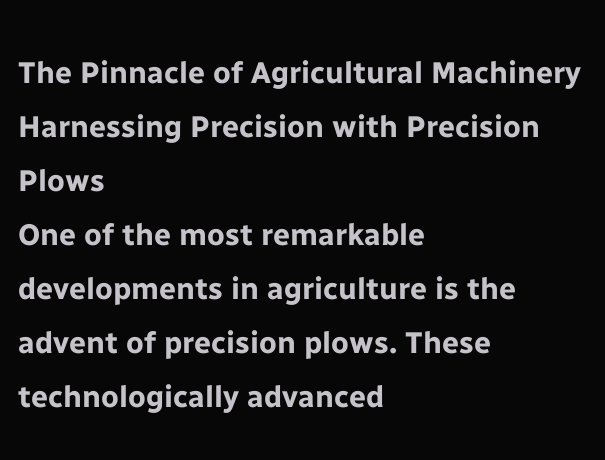The Pinnacle of Agricultural Machinery
Harnessing Precision with Precision Plows
One of the most remarkable developments in agriculture is the advent of precision plows. These technologically advanced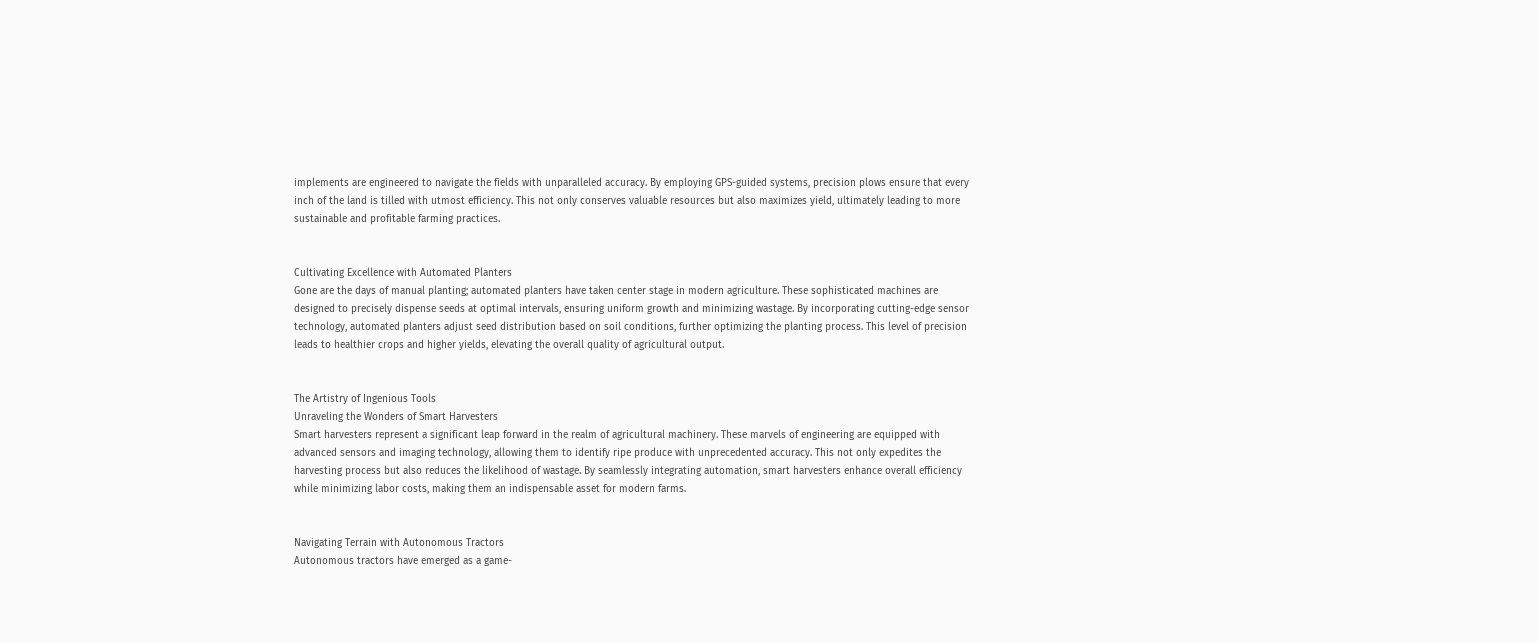implements are engineered to navigate the fields with unparalleled accuracy. By employing GPS-guided systems, precision plows ensure that every inch of the land is tilled with utmost efficiency. This not only conserves valuable resources but also maximizes yield, ultimately leading to more sustainable and profitable farming practices.


Cultivating Excellence with Automated Planters
Gone are the days of manual planting; automated planters have taken center stage in modern agriculture. These sophisticated machines are designed to precisely dispense seeds at optimal intervals, ensuring uniform growth and minimizing wastage. By incorporating cutting-edge sensor technology, automated planters adjust seed distribution based on soil conditions, further optimizing the planting process. This level of precision leads to healthier crops and higher yields, elevating the overall quality of agricultural output.


The Artistry of Ingenious Tools
Unraveling the Wonders of Smart Harvesters
Smart harvesters represent a significant leap forward in the realm of agricultural machinery. These marvels of engineering are equipped with advanced sensors and imaging technology, allowing them to identify ripe produce with unprecedented accuracy. This not only expedites the harvesting process but also reduces the likelihood of wastage. By seamlessly integrating automation, smart harvesters enhance overall efficiency while minimizing labor costs, making them an indispensable asset for modern farms.


Navigating Terrain with Autonomous Tractors
Autonomous tractors have emerged as a game-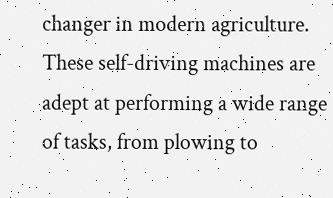changer in modern agriculture. These self-driving machines are adept at performing a wide range of tasks, from plowing to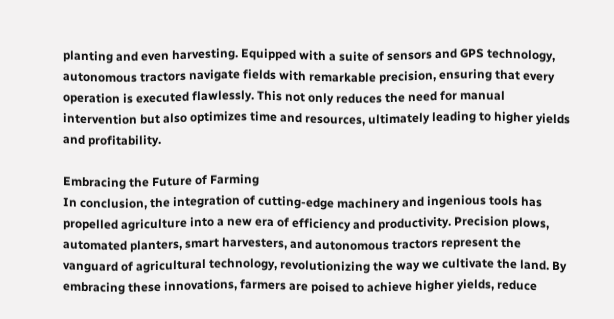planting and even harvesting. Equipped with a suite of sensors and GPS technology, autonomous tractors navigate fields with remarkable precision, ensuring that every operation is executed flawlessly. This not only reduces the need for manual intervention but also optimizes time and resources, ultimately leading to higher yields and profitability.

Embracing the Future of Farming
In conclusion, the integration of cutting-edge machinery and ingenious tools has propelled agriculture into a new era of efficiency and productivity. Precision plows, automated planters, smart harvesters, and autonomous tractors represent the vanguard of agricultural technology, revolutionizing the way we cultivate the land. By embracing these innovations, farmers are poised to achieve higher yields, reduce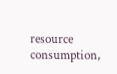resource consumption,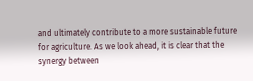and ultimately contribute to a more sustainable future for agriculture. As we look ahead, it is clear that the synergy between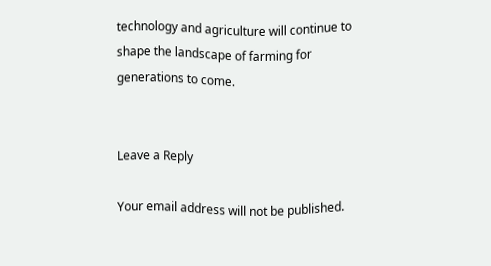technology and agriculture will continue to shape the landscape of farming for generations to come.


Leave a Reply

Your email address will not be published.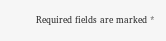Required fields are marked *